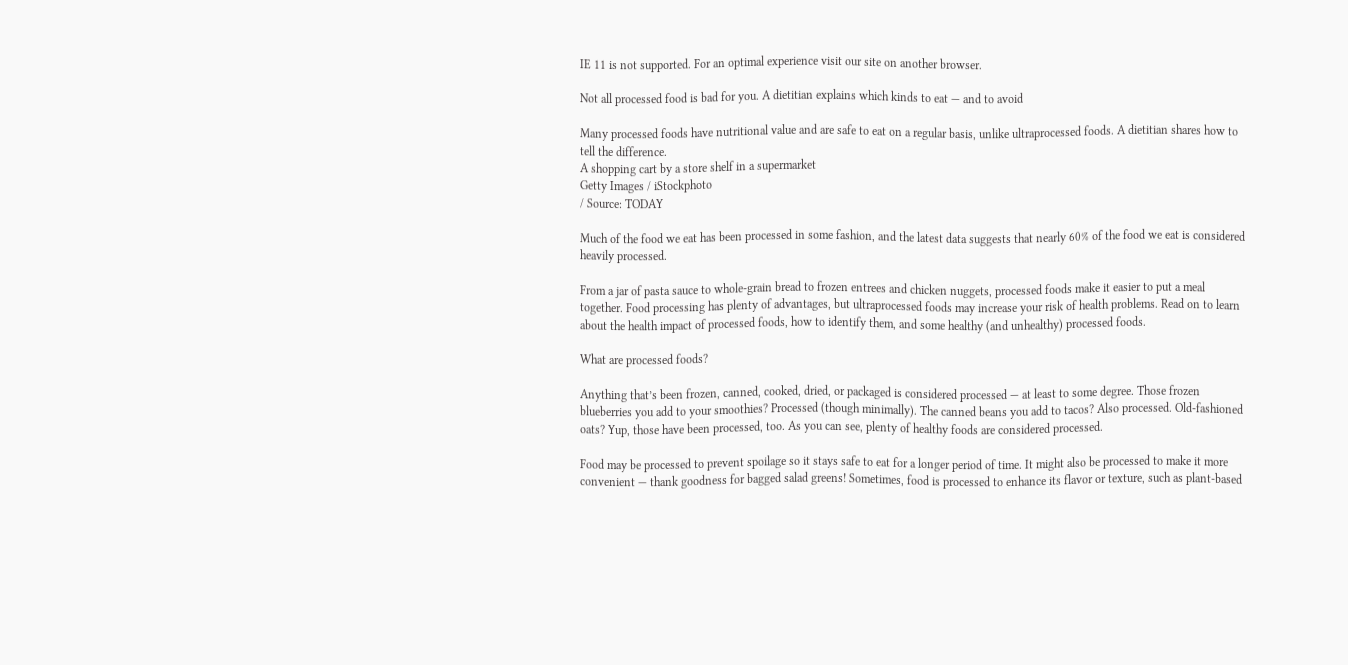IE 11 is not supported. For an optimal experience visit our site on another browser.

Not all processed food is bad for you. A dietitian explains which kinds to eat — and to avoid

Many processed foods have nutritional value and are safe to eat on a regular basis, unlike ultraprocessed foods. A dietitian shares how to tell the difference.
A shopping cart by a store shelf in a supermarket
Getty Images / iStockphoto
/ Source: TODAY

Much of the food we eat has been processed in some fashion, and the latest data suggests that nearly 60% of the food we eat is considered heavily processed.

From a jar of pasta sauce to whole-grain bread to frozen entrees and chicken nuggets, processed foods make it easier to put a meal together. Food processing has plenty of advantages, but ultraprocessed foods may increase your risk of health problems. Read on to learn about the health impact of processed foods, how to identify them, and some healthy (and unhealthy) processed foods.

What are processed foods?

Anything that’s been frozen, canned, cooked, dried, or packaged is considered processed — at least to some degree. Those frozen blueberries you add to your smoothies? Processed (though minimally). The canned beans you add to tacos? Also processed. Old-fashioned oats? Yup, those have been processed, too. As you can see, plenty of healthy foods are considered processed.

Food may be processed to prevent spoilage so it stays safe to eat for a longer period of time. It might also be processed to make it more convenient — thank goodness for bagged salad greens! Sometimes, food is processed to enhance its flavor or texture, such as plant-based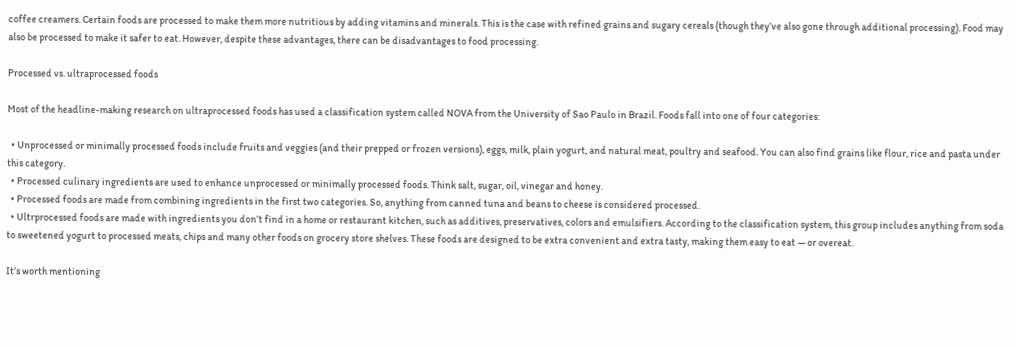coffee creamers. Certain foods are processed to make them more nutritious by adding vitamins and minerals. This is the case with refined grains and sugary cereals (though they’ve also gone through additional processing). Food may also be processed to make it safer to eat. However, despite these advantages, there can be disadvantages to food processing.

Processed vs. ultraprocessed foods

Most of the headline-making research on ultraprocessed foods has used a classification system called NOVA from the University of Sao Paulo in Brazil. Foods fall into one of four categories:

  • Unprocessed or minimally processed foods include fruits and veggies (and their prepped or frozen versions), eggs, milk, plain yogurt, and natural meat, poultry and seafood. You can also find grains like flour, rice and pasta under this category.
  • Processed culinary ingredients are used to enhance unprocessed or minimally processed foods. Think salt, sugar, oil, vinegar and honey.
  • Processed foods are made from combining ingredients in the first two categories. So, anything from canned tuna and beans to cheese is considered processed.
  • Ultrprocessed foods are made with ingredients you don’t find in a home or restaurant kitchen, such as additives, preservatives, colors and emulsifiers. According to the classification system, this group includes anything from soda to sweetened yogurt to processed meats, chips and many other foods on grocery store shelves. These foods are designed to be extra convenient and extra tasty, making them easy to eat — or overeat.

It’s worth mentioning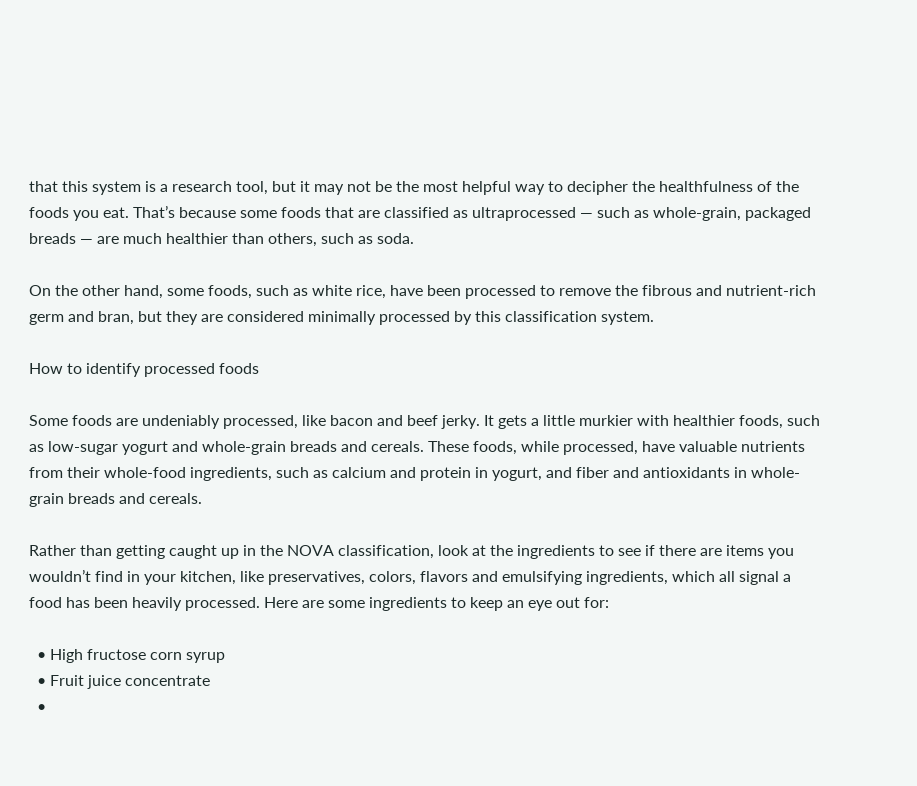that this system is a research tool, but it may not be the most helpful way to decipher the healthfulness of the foods you eat. That’s because some foods that are classified as ultraprocessed — such as whole-grain, packaged breads — are much healthier than others, such as soda.

On the other hand, some foods, such as white rice, have been processed to remove the fibrous and nutrient-rich germ and bran, but they are considered minimally processed by this classification system.

How to identify processed foods

Some foods are undeniably processed, like bacon and beef jerky. It gets a little murkier with healthier foods, such as low-sugar yogurt and whole-grain breads and cereals. These foods, while processed, have valuable nutrients from their whole-food ingredients, such as calcium and protein in yogurt, and fiber and antioxidants in whole-grain breads and cereals.

Rather than getting caught up in the NOVA classification, look at the ingredients to see if there are items you wouldn’t find in your kitchen, like preservatives, colors, flavors and emulsifying ingredients, which all signal a food has been heavily processed. Here are some ingredients to keep an eye out for:

  • High fructose corn syrup
  • Fruit juice concentrate
  •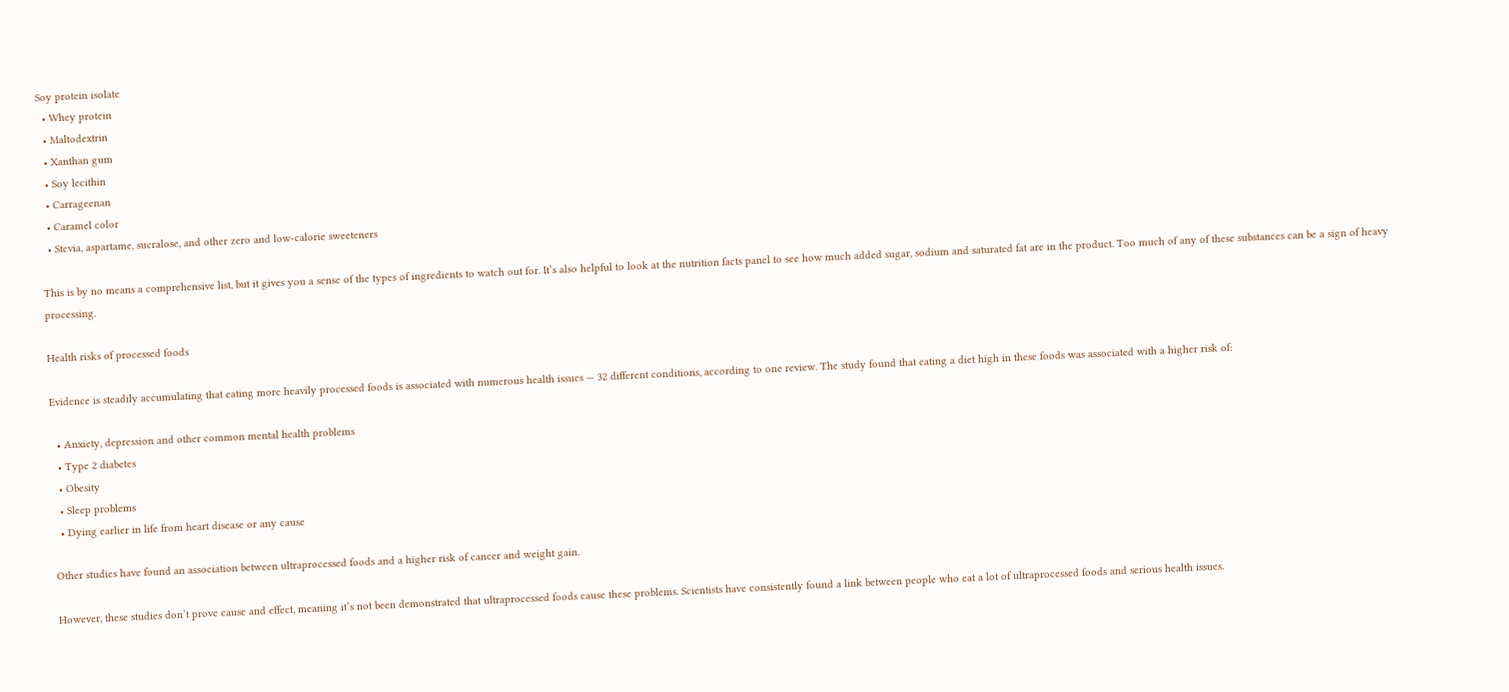Soy protein isolate
  • Whey protein
  • Maltodextrin
  • Xanthan gum
  • Soy lecithin
  • Carrageenan
  • Caramel color
  • Stevia, aspartame, sucralose, and other zero and low-calorie sweeteners

This is by no means a comprehensive list, but it gives you a sense of the types of ingredients to watch out for. It’s also helpful to look at the nutrition facts panel to see how much added sugar, sodium and saturated fat are in the product. Too much of any of these substances can be a sign of heavy processing.

Health risks of processed foods

Evidence is steadily accumulating that eating more heavily processed foods is associated with numerous health issues — 32 different conditions, according to one review. The study found that eating a diet high in these foods was associated with a higher risk of:

  • Anxiety, depression and other common mental health problems
  • Type 2 diabetes
  • Obesity
  • Sleep problems
  • Dying earlier in life from heart disease or any cause

Other studies have found an association between ultraprocessed foods and a higher risk of cancer and weight gain.

However, these studies don’t prove cause and effect, meaning it’s not been demonstrated that ultraprocessed foods cause these problems. Scientists have consistently found a link between people who eat a lot of ultraprocessed foods and serious health issues.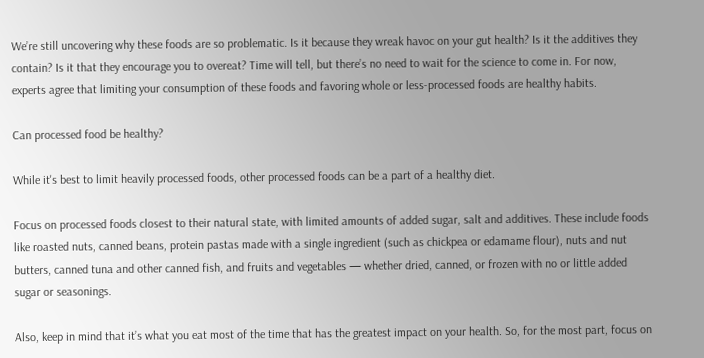We’re still uncovering why these foods are so problematic. Is it because they wreak havoc on your gut health? Is it the additives they contain? Is it that they encourage you to overeat? Time will tell, but there’s no need to wait for the science to come in. For now, experts agree that limiting your consumption of these foods and favoring whole or less-processed foods are healthy habits.

Can processed food be healthy?

While it's best to limit heavily processed foods, other processed foods can be a part of a healthy diet.

Focus on processed foods closest to their natural state, with limited amounts of added sugar, salt and additives. These include foods like roasted nuts, canned beans, protein pastas made with a single ingredient (such as chickpea or edamame flour), nuts and nut butters, canned tuna and other canned fish, and fruits and vegetables — whether dried, canned, or frozen with no or little added sugar or seasonings.

Also, keep in mind that it’s what you eat most of the time that has the greatest impact on your health. So, for the most part, focus on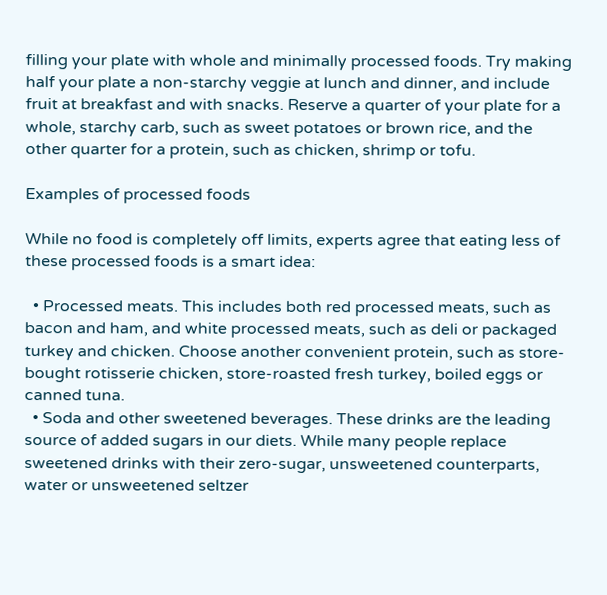filling your plate with whole and minimally processed foods. Try making half your plate a non-starchy veggie at lunch and dinner, and include fruit at breakfast and with snacks. Reserve a quarter of your plate for a whole, starchy carb, such as sweet potatoes or brown rice, and the other quarter for a protein, such as chicken, shrimp or tofu.

Examples of processed foods

While no food is completely off limits, experts agree that eating less of these processed foods is a smart idea:

  • Processed meats. This includes both red processed meats, such as bacon and ham, and white processed meats, such as deli or packaged turkey and chicken. Choose another convenient protein, such as store-bought rotisserie chicken, store-roasted fresh turkey, boiled eggs or canned tuna.
  • Soda and other sweetened beverages. These drinks are the leading source of added sugars in our diets. While many people replace sweetened drinks with their zero-sugar, unsweetened counterparts, water or unsweetened seltzer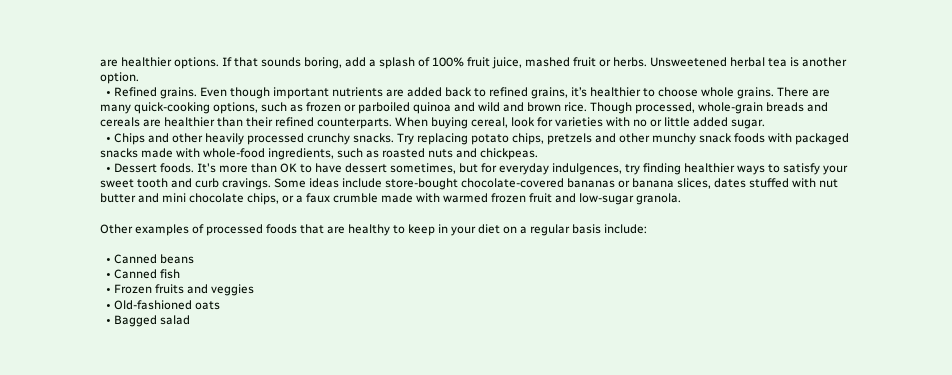are healthier options. If that sounds boring, add a splash of 100% fruit juice, mashed fruit or herbs. Unsweetened herbal tea is another option.
  • Refined grains. Even though important nutrients are added back to refined grains, it’s healthier to choose whole grains. There are many quick-cooking options, such as frozen or parboiled quinoa and wild and brown rice. Though processed, whole-grain breads and cereals are healthier than their refined counterparts. When buying cereal, look for varieties with no or little added sugar.
  • Chips and other heavily processed crunchy snacks. Try replacing potato chips, pretzels and other munchy snack foods with packaged snacks made with whole-food ingredients, such as roasted nuts and chickpeas.
  • Dessert foods. It's more than OK to have dessert sometimes, but for everyday indulgences, try finding healthier ways to satisfy your sweet tooth and curb cravings. Some ideas include store-bought chocolate-covered bananas or banana slices, dates stuffed with nut butter and mini chocolate chips, or a faux crumble made with warmed frozen fruit and low-sugar granola.

Other examples of processed foods that are healthy to keep in your diet on a regular basis include:

  • Canned beans
  • Canned fish
  • Frozen fruits and veggies
  • Old-fashioned oats
  • Bagged salad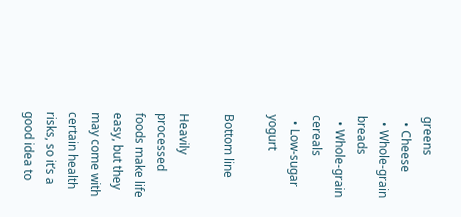greens
  • Cheese
  • Whole-grain breads
  • Whole-grain cereals
  • Low-sugar yogurt

Bottom line

Heavily processed foods make life easy, but they may come with certain health risks, so it’s a good idea to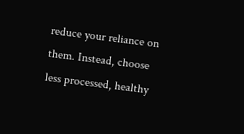reduce your reliance on them. Instead, choose less processed, healthy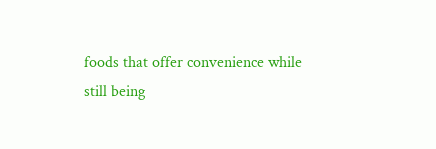foods that offer convenience while still being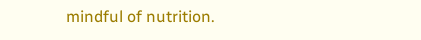mindful of nutrition.